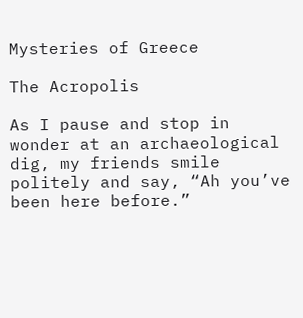Mysteries of Greece

The Acropolis

As I pause and stop in wonder at an archaeological dig, my friends smile politely and say, “Ah you’ve been here before.”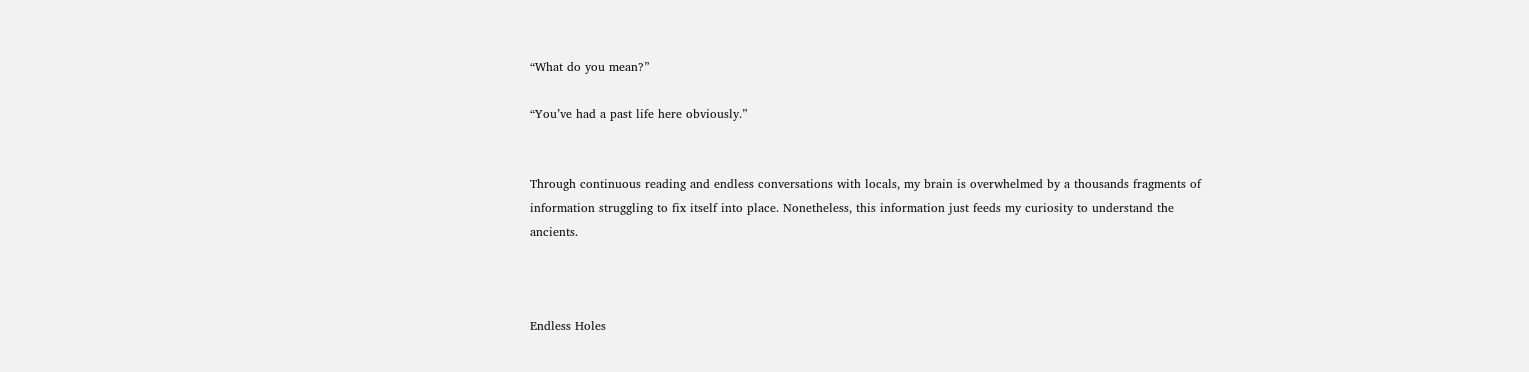“What do you mean?”

“You’ve had a past life here obviously.”


Through continuous reading and endless conversations with locals, my brain is overwhelmed by a thousands fragments of information struggling to fix itself into place. Nonetheless, this information just feeds my curiosity to understand the ancients.



Endless Holes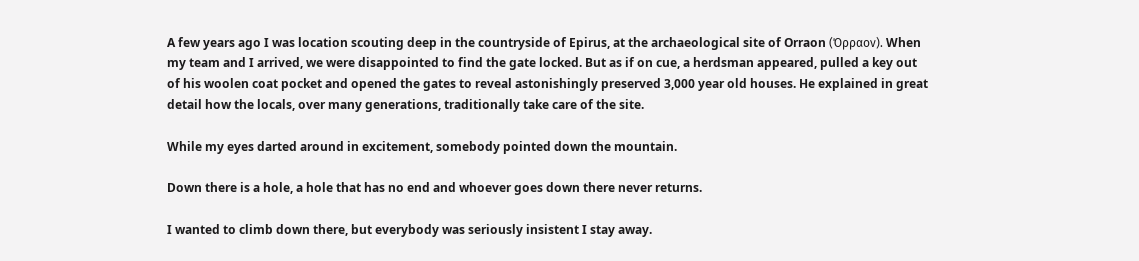A few years ago I was location scouting deep in the countryside of Epirus, at the archaeological site of Orraon (Όρραον). When my team and I arrived, we were disappointed to find the gate locked. But as if on cue, a herdsman appeared, pulled a key out of his woolen coat pocket and opened the gates to reveal astonishingly preserved 3,000 year old houses. He explained in great detail how the locals, over many generations, traditionally take care of the site.

While my eyes darted around in excitement, somebody pointed down the mountain.

Down there is a hole, a hole that has no end and whoever goes down there never returns.

I wanted to climb down there, but everybody was seriously insistent I stay away.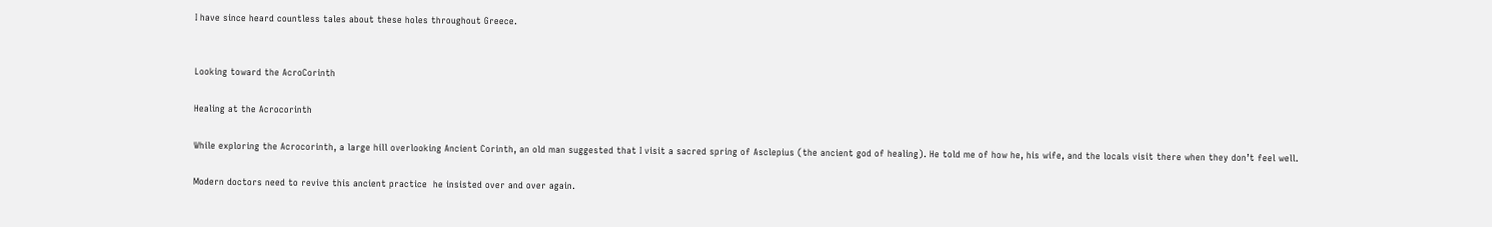I have since heard countless tales about these holes throughout Greece.


Looking toward the AcroCorinth

Healing at the Acrocorinth

While exploring the Acrocorinth, a large hill overlooking Ancient Corinth, an old man suggested that I visit a sacred spring of Asclepius (the ancient god of healing). He told me of how he, his wife, and the locals visit there when they don’t feel well.

Modern doctors need to revive this ancient practice  he insisted over and over again.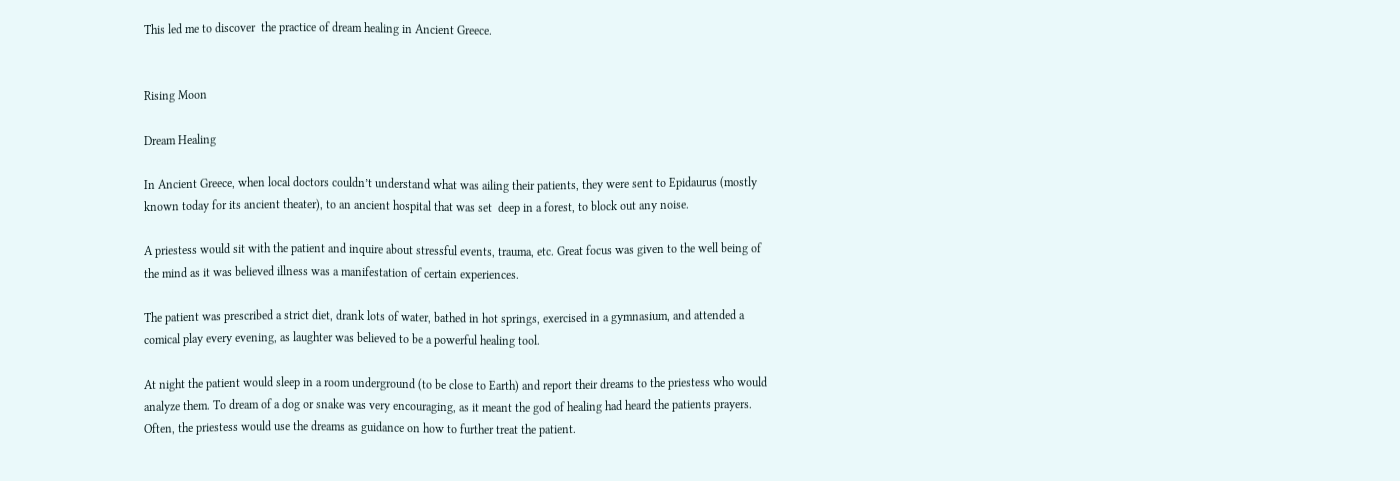This led me to discover  the practice of dream healing in Ancient Greece.


Rising Moon

Dream Healing

In Ancient Greece, when local doctors couldn’t understand what was ailing their patients, they were sent to Epidaurus (mostly known today for its ancient theater), to an ancient hospital that was set  deep in a forest, to block out any noise.

A priestess would sit with the patient and inquire about stressful events, trauma, etc. Great focus was given to the well being of the mind as it was believed illness was a manifestation of certain experiences.

The patient was prescribed a strict diet, drank lots of water, bathed in hot springs, exercised in a gymnasium, and attended a comical play every evening, as laughter was believed to be a powerful healing tool.

At night the patient would sleep in a room underground (to be close to Earth) and report their dreams to the priestess who would analyze them. To dream of a dog or snake was very encouraging, as it meant the god of healing had heard the patients prayers. Often, the priestess would use the dreams as guidance on how to further treat the patient.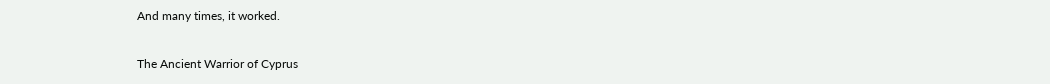And many times, it worked.

The Ancient Warrior of Cyprus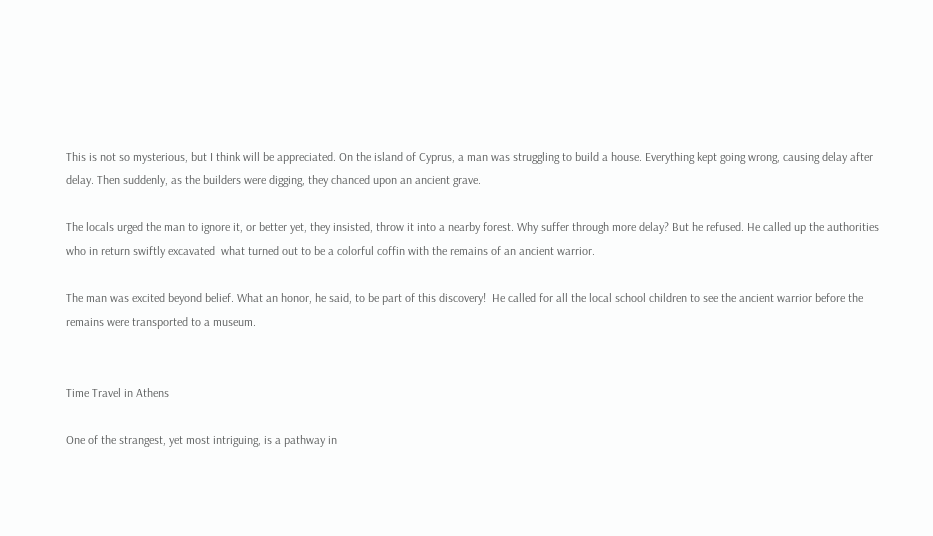This is not so mysterious, but I think will be appreciated. On the island of Cyprus, a man was struggling to build a house. Everything kept going wrong, causing delay after delay. Then suddenly, as the builders were digging, they chanced upon an ancient grave.

The locals urged the man to ignore it, or better yet, they insisted, throw it into a nearby forest. Why suffer through more delay? But he refused. He called up the authorities who in return swiftly excavated  what turned out to be a colorful coffin with the remains of an ancient warrior.

The man was excited beyond belief. What an honor, he said, to be part of this discovery!  He called for all the local school children to see the ancient warrior before the remains were transported to a museum.


Time Travel in Athens

One of the strangest, yet most intriguing, is a pathway in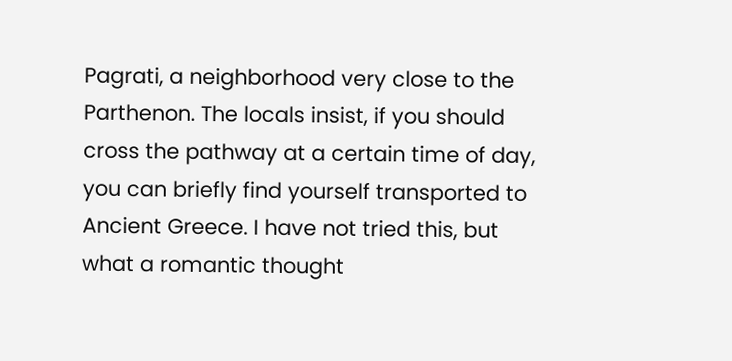Pagrati, a neighborhood very close to the Parthenon. The locals insist, if you should cross the pathway at a certain time of day, you can briefly find yourself transported to Ancient Greece. I have not tried this, but what a romantic thought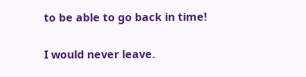to be able to go back in time!

I would never leave.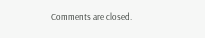Comments are closed.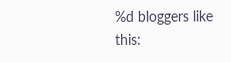%d bloggers like this: